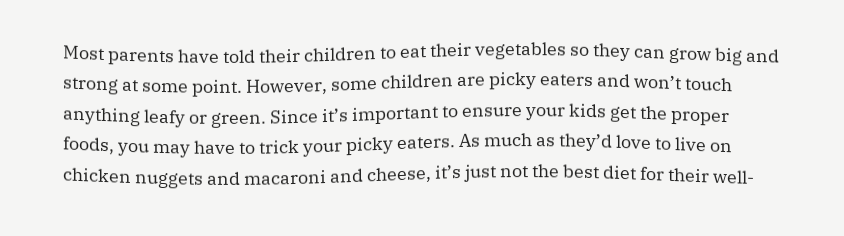Most parents have told their children to eat their vegetables so they can grow big and strong at some point. However, some children are picky eaters and won’t touch anything leafy or green. Since it’s important to ensure your kids get the proper foods, you may have to trick your picky eaters. As much as they’d love to live on chicken nuggets and macaroni and cheese, it’s just not the best diet for their well-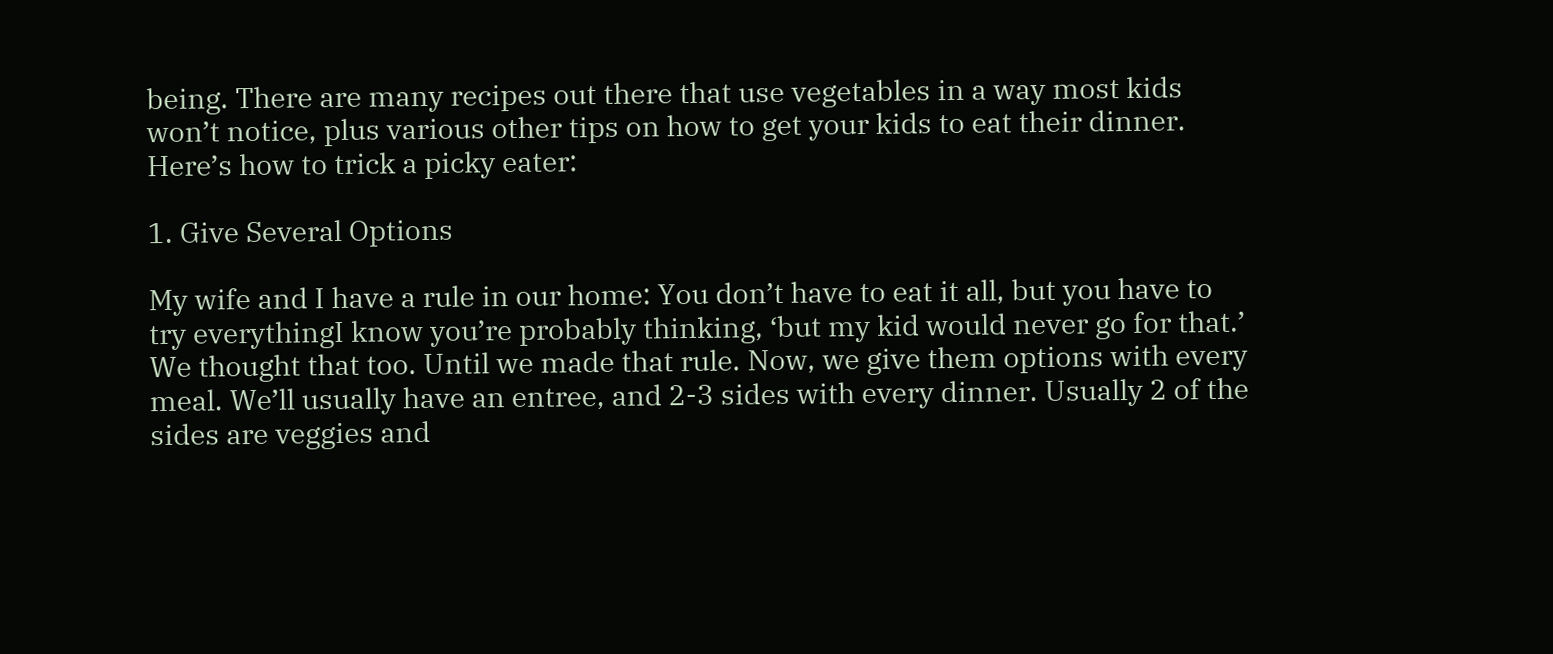being. There are many recipes out there that use vegetables in a way most kids won’t notice, plus various other tips on how to get your kids to eat their dinner. Here’s how to trick a picky eater:

1. Give Several Options

My wife and I have a rule in our home: You don’t have to eat it all, but you have to try everythingI know you’re probably thinking, ‘but my kid would never go for that.’ We thought that too. Until we made that rule. Now, we give them options with every meal. We’ll usually have an entree, and 2-3 sides with every dinner. Usually 2 of the sides are veggies and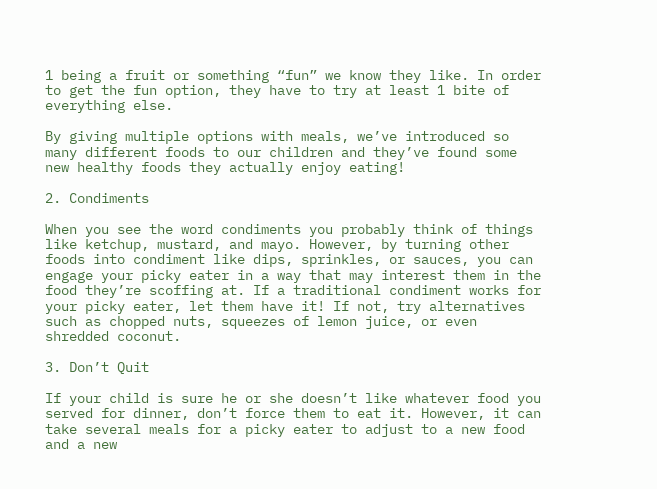1 being a fruit or something “fun” we know they like. In order to get the fun option, they have to try at least 1 bite of everything else.

By giving multiple options with meals, we’ve introduced so many different foods to our children and they’ve found some new healthy foods they actually enjoy eating!

2. Condiments

When you see the word condiments you probably think of things like ketchup, mustard, and mayo. However, by turning other foods into condiment like dips, sprinkles, or sauces, you can engage your picky eater in a way that may interest them in the food they’re scoffing at. If a traditional condiment works for your picky eater, let them have it! If not, try alternatives such as chopped nuts, squeezes of lemon juice, or even shredded coconut.

3. Don’t Quit

If your child is sure he or she doesn’t like whatever food you served for dinner, don’t force them to eat it. However, it can take several meals for a picky eater to adjust to a new food and a new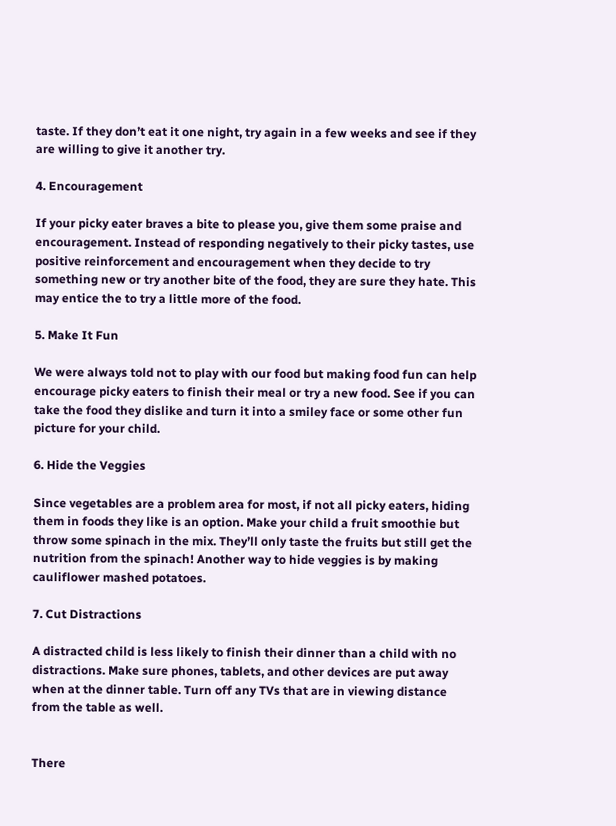taste. If they don’t eat it one night, try again in a few weeks and see if they are willing to give it another try.

4. Encouragement

If your picky eater braves a bite to please you, give them some praise and encouragement. Instead of responding negatively to their picky tastes, use positive reinforcement and encouragement when they decide to try something new or try another bite of the food, they are sure they hate. This may entice the to try a little more of the food.

5. Make It Fun

We were always told not to play with our food but making food fun can help encourage picky eaters to finish their meal or try a new food. See if you can take the food they dislike and turn it into a smiley face or some other fun picture for your child.

6. Hide the Veggies

Since vegetables are a problem area for most, if not all picky eaters, hiding them in foods they like is an option. Make your child a fruit smoothie but throw some spinach in the mix. They’ll only taste the fruits but still get the nutrition from the spinach! Another way to hide veggies is by making cauliflower mashed potatoes.

7. Cut Distractions

A distracted child is less likely to finish their dinner than a child with no distractions. Make sure phones, tablets, and other devices are put away when at the dinner table. Turn off any TVs that are in viewing distance from the table as well.


There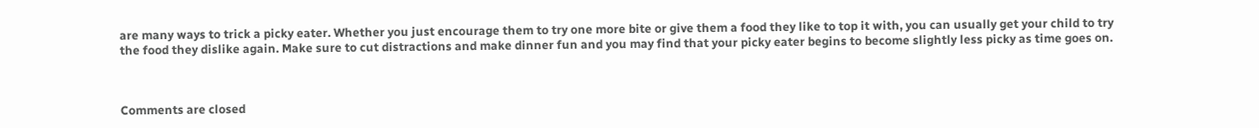are many ways to trick a picky eater. Whether you just encourage them to try one more bite or give them a food they like to top it with, you can usually get your child to try the food they dislike again. Make sure to cut distractions and make dinner fun and you may find that your picky eater begins to become slightly less picky as time goes on.



Comments are closed